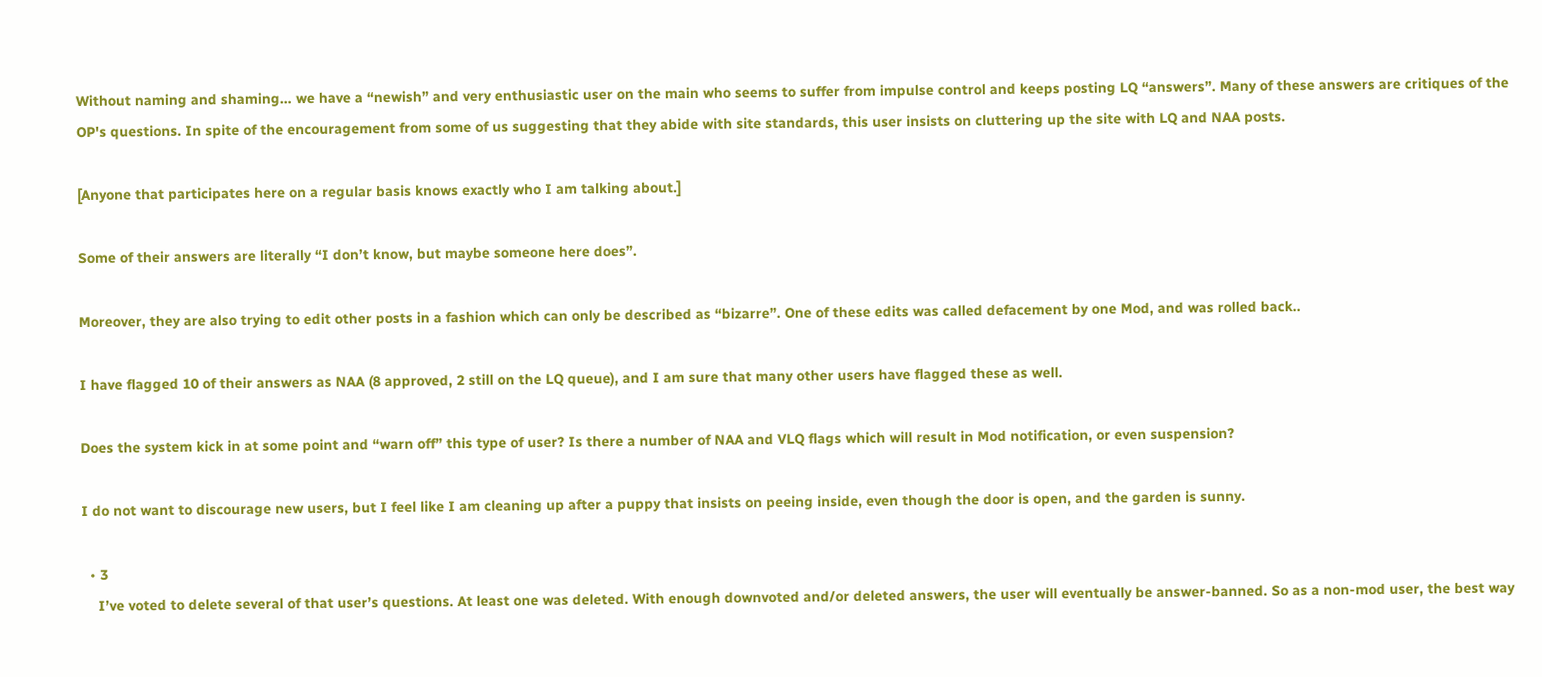Without naming and shaming… we have a “newish” and very enthusiastic user on the main who seems to suffer from impulse control and keeps posting LQ “answers”. Many of these answers are critiques of the OP's questions. In spite of the encouragement from some of us suggesting that they abide with site standards, this user insists on cluttering up the site with LQ and NAA posts.

[Anyone that participates here on a regular basis knows exactly who I am talking about.]

Some of their answers are literally “I don’t know, but maybe someone here does”.

Moreover, they are also trying to edit other posts in a fashion which can only be described as “bizarre”. One of these edits was called defacement by one Mod, and was rolled back..

I have flagged 10 of their answers as NAA (8 approved, 2 still on the LQ queue), and I am sure that many other users have flagged these as well.

Does the system kick in at some point and “warn off” this type of user? Is there a number of NAA and VLQ flags which will result in Mod notification, or even suspension?

I do not want to discourage new users, but I feel like I am cleaning up after a puppy that insists on peeing inside, even though the door is open, and the garden is sunny.

  • 3
    I’ve voted to delete several of that user’s questions. At least one was deleted. With enough downvoted and/or deleted answers, the user will eventually be answer-banned. So as a non-mod user, the best way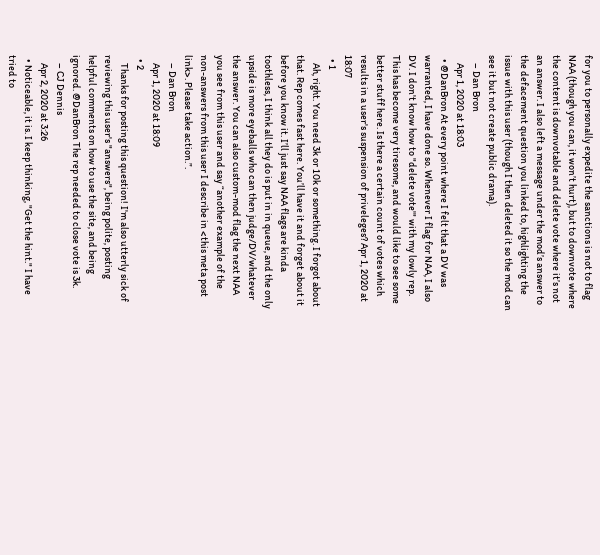for you to personally expedite the sanctions is not to flag NAA (though you can, it won’t hurt), but to downvote where the content is downvotable and delete vote where it’s not an answer. I also left a message under the mod’s answer to the defacement question you linked to, highlighting the issue with this user (though I then deleted it so the mod can see it but not create public drama).
    – Dan Bron
    Apr 1, 2020 at 18:03
  • @DanBron At every point where I felt that a DV was warranted, I have done so. Whenever I flag for NAA, I also DV. I don't know how to "delete vote'" with my lowly rep. This has become very tiresome, and would like to see some better stuff here. Is there a certain count of votes which results in a user's suspension of priveleges? Apr 1, 2020 at 18:07
  • 1
    Ah, right. You need 3k or 10k or something. I forgot about that. Rep comes fast here. You’ll have it and forget about it before you know it. I’ll just say NAA flags are kinda toothless, I think all they do is put in in queue, and the only upside is more eyeballs who can then judge/DV/whatever the answer. You can also custom-mod flag the next NAA you see from this user and say “another example of the non-answers from this user I describe in <this meta post link>. Please take action.”.
    – Dan Bron
    Apr 1, 2020 at 18:09
  • 2
    Thanks for posting this question! I'm also utterly sick of reviewing this user's "answers", being polite, posting helpful comments on how to use the site, and being ignored. @DanBron The rep needed to close vote is 3k.
    – CJ Dennis
    Apr 2, 2020 at 3:26
  • Noticeable, it is. I keep thinking, "Get the hint." I have tried to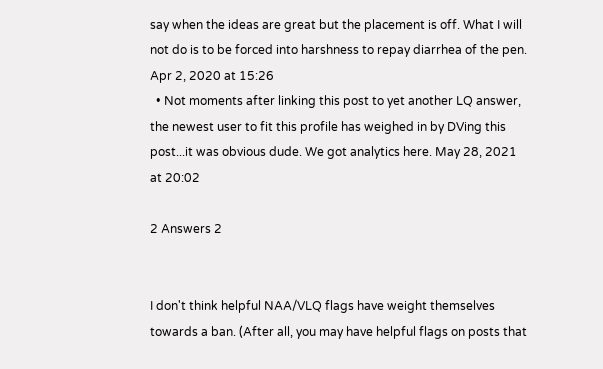say when the ideas are great but the placement is off. What I will not do is to be forced into harshness to repay diarrhea of the pen. Apr 2, 2020 at 15:26
  • Not moments after linking this post to yet another LQ answer, the newest user to fit this profile has weighed in by DVing this post...it was obvious dude. We got analytics here. May 28, 2021 at 20:02

2 Answers 2


I don't think helpful NAA/VLQ flags have weight themselves towards a ban. (After all, you may have helpful flags on posts that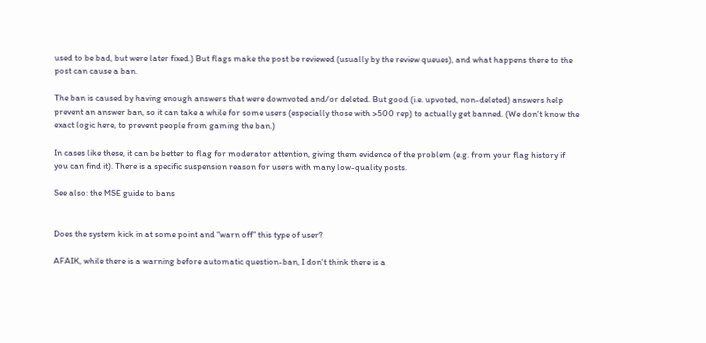used to be bad, but were later fixed.) But flags make the post be reviewed (usually by the review queues), and what happens there to the post can cause a ban.

The ban is caused by having enough answers that were downvoted and/or deleted. But good (i.e. upvoted, non-deleted) answers help prevent an answer ban, so it can take a while for some users (especially those with >500 rep) to actually get banned. (We don't know the exact logic here, to prevent people from gaming the ban.)

In cases like these, it can be better to flag for moderator attention, giving them evidence of the problem (e.g. from your flag history if you can find it). There is a specific suspension reason for users with many low-quality posts.

See also: the MSE guide to bans


Does the system kick in at some point and “warn off” this type of user?

AFAIK, while there is a warning before automatic question-ban, I don't think there is a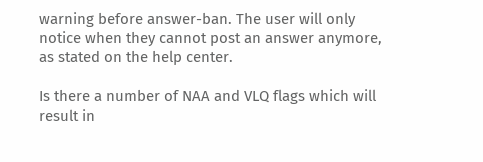warning before answer-ban. The user will only notice when they cannot post an answer anymore, as stated on the help center.

Is there a number of NAA and VLQ flags which will result in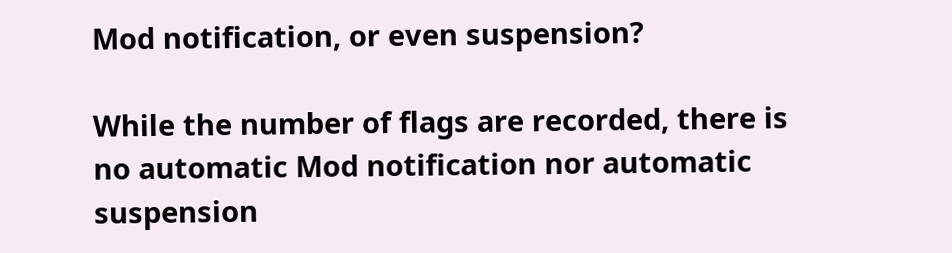Mod notification, or even suspension?

While the number of flags are recorded, there is no automatic Mod notification nor automatic suspension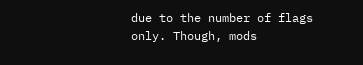due to the number of flags only. Though, mods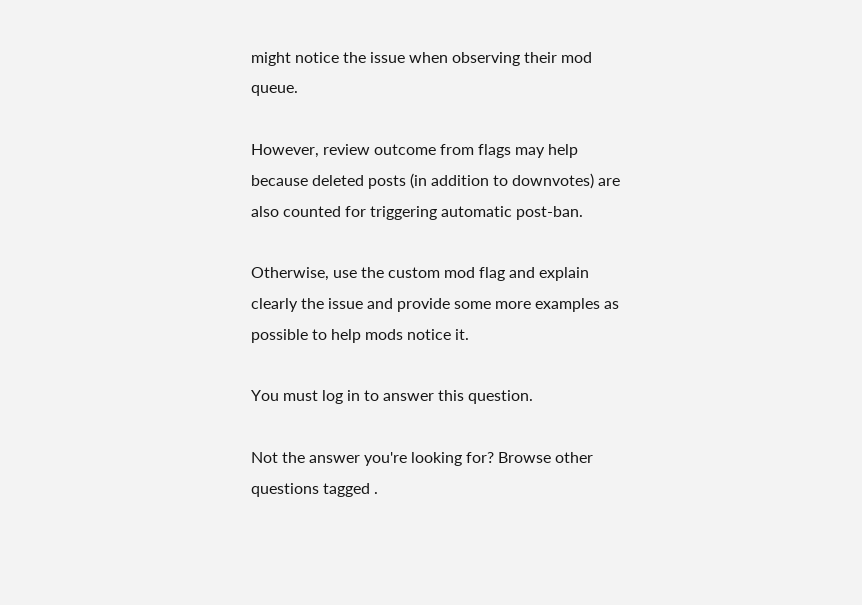might notice the issue when observing their mod queue.

However, review outcome from flags may help because deleted posts (in addition to downvotes) are also counted for triggering automatic post-ban.

Otherwise, use the custom mod flag and explain clearly the issue and provide some more examples as possible to help mods notice it.

You must log in to answer this question.

Not the answer you're looking for? Browse other questions tagged .